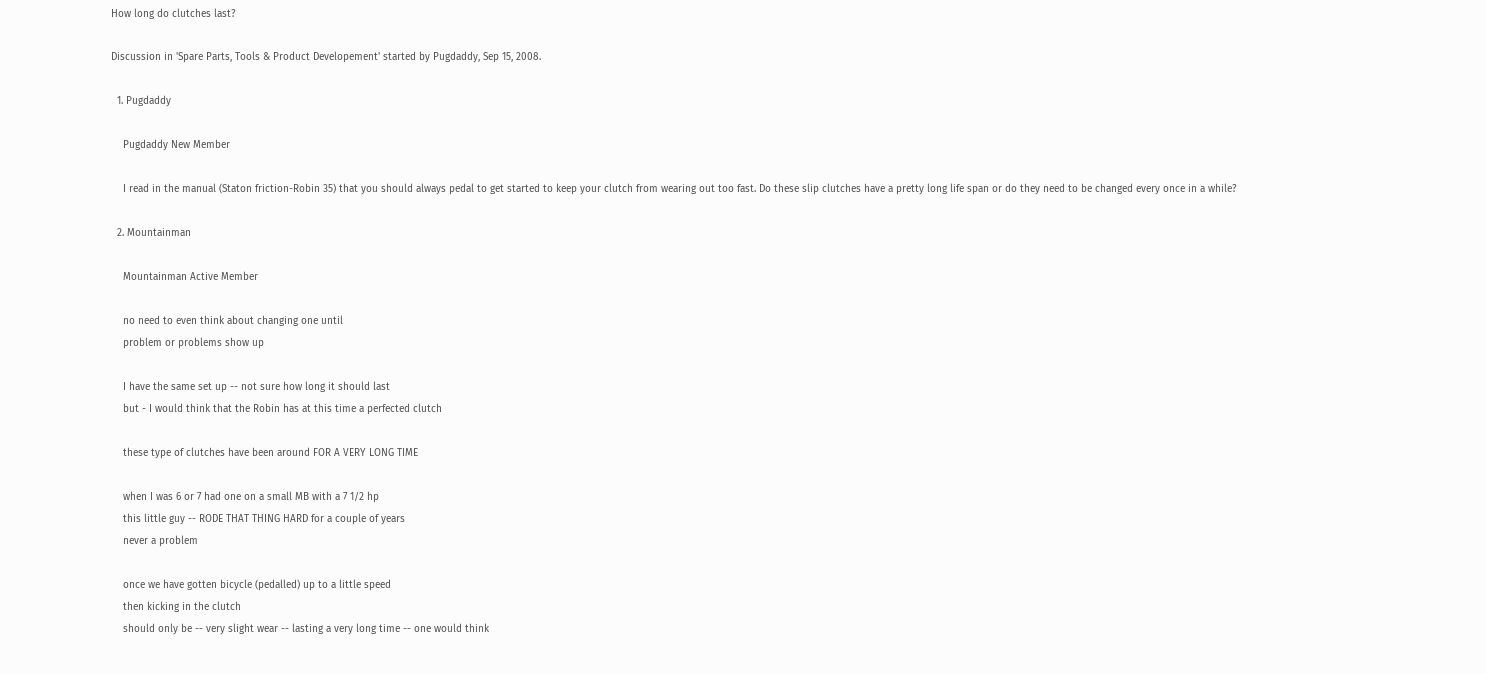How long do clutches last?

Discussion in 'Spare Parts, Tools & Product Developement' started by Pugdaddy, Sep 15, 2008.

  1. Pugdaddy

    Pugdaddy New Member

    I read in the manual (Staton friction-Robin 35) that you should always pedal to get started to keep your clutch from wearing out too fast. Do these slip clutches have a pretty long life span or do they need to be changed every once in a while?

  2. Mountainman

    Mountainman Active Member

    no need to even think about changing one until
    problem or problems show up

    I have the same set up -- not sure how long it should last
    but - I would think that the Robin has at this time a perfected clutch

    these type of clutches have been around FOR A VERY LONG TIME

    when I was 6 or 7 had one on a small MB with a 7 1/2 hp
    this little guy -- RODE THAT THING HARD for a couple of years
    never a problem

    once we have gotten bicycle (pedalled) up to a little speed
    then kicking in the clutch
    should only be -- very slight wear -- lasting a very long time -- one would think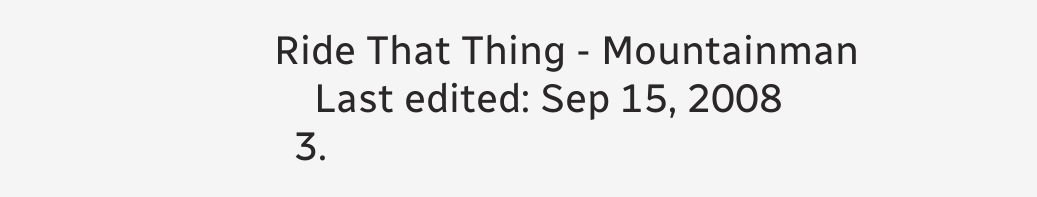Ride That Thing - Mountainman
    Last edited: Sep 15, 2008
  3.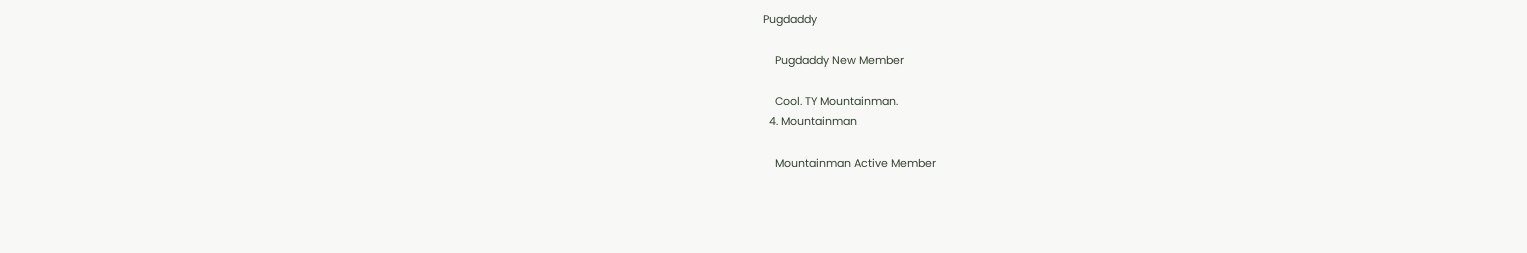Pugdaddy

    Pugdaddy New Member

    Cool. TY Mountainman.
  4. Mountainman

    Mountainman Active Member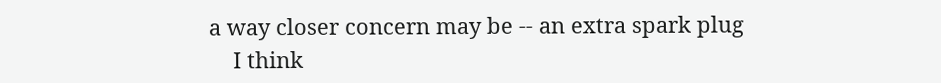a way closer concern may be -- an extra spark plug
    I think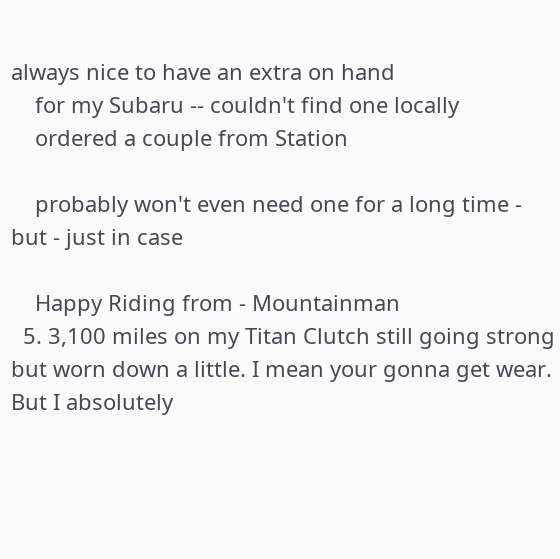always nice to have an extra on hand
    for my Subaru -- couldn't find one locally
    ordered a couple from Station

    probably won't even need one for a long time - but - just in case

    Happy Riding from - Mountainman
  5. 3,100 miles on my Titan Clutch still going strong but worn down a little. I mean your gonna get wear. But I absolutely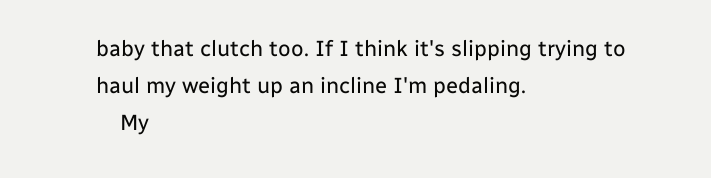baby that clutch too. If I think it's slipping trying to haul my weight up an incline I'm pedaling.
    My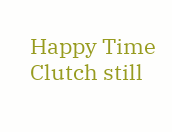Happy Time Clutch still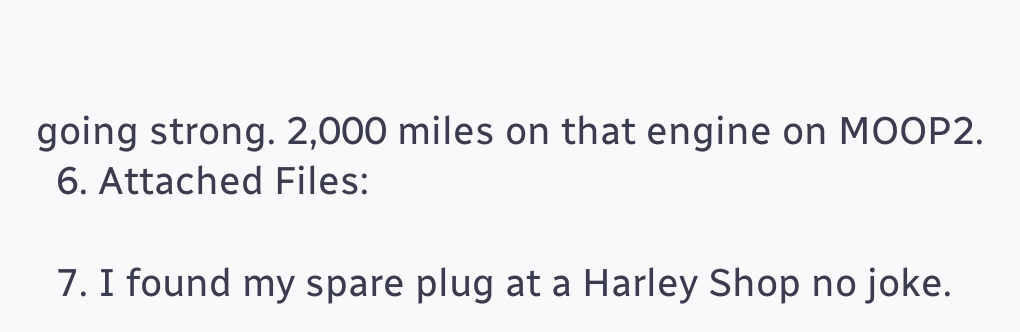going strong. 2,000 miles on that engine on MOOP2.
  6. Attached Files:

  7. I found my spare plug at a Harley Shop no joke.